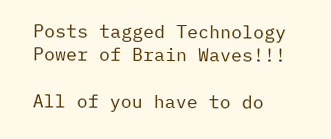Posts tagged Technology
Power of Brain Waves!!!

All of you have to do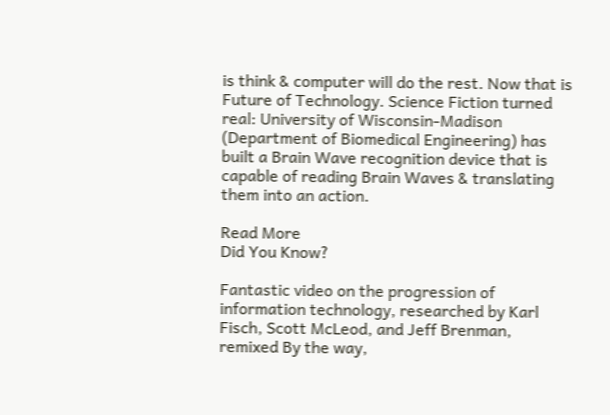is think & computer will do the rest. Now that is Future of Technology. Science Fiction turned real: University of Wisconsin-Madison (Department of Biomedical Engineering) has built a Brain Wave recognition device that is capable of reading Brain Waves & translating them into an action.

Read More
Did You Know?

Fantastic video on the progression of information technology, researched by Karl Fisch, Scott McLeod, and Jeff Brenman, remixed By the way,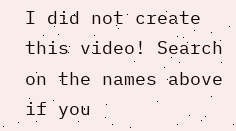I did not create this video! Search on the names above if you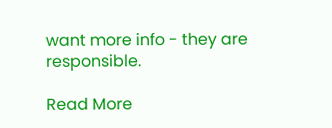want more info - they are responsible.

Read More